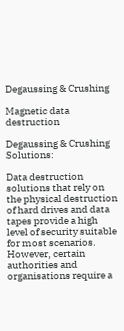Degaussing & Crushing

Magnetic data destruction

Degaussing & Crushing Solutions:

Data destruction solutions that rely on the physical destruction of hard drives and data tapes provide a high level of security suitable for most scenarios. However, certain authorities and organisations require a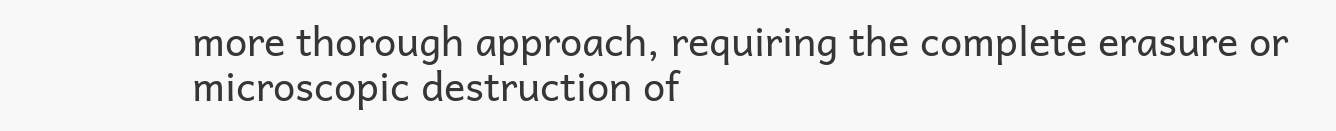more thorough approach, requiring the complete erasure or microscopic destruction of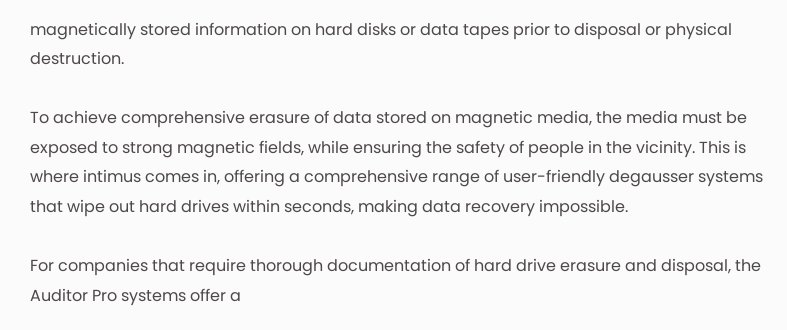magnetically stored information on hard disks or data tapes prior to disposal or physical destruction.

To achieve comprehensive erasure of data stored on magnetic media, the media must be exposed to strong magnetic fields, while ensuring the safety of people in the vicinity. This is where intimus comes in, offering a comprehensive range of user-friendly degausser systems that wipe out hard drives within seconds, making data recovery impossible.

For companies that require thorough documentation of hard drive erasure and disposal, the Auditor Pro systems offer a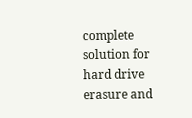complete solution for hard drive erasure and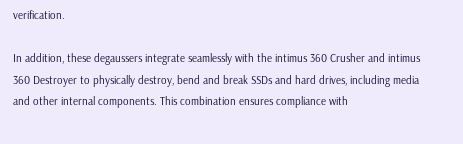verification.

In addition, these degaussers integrate seamlessly with the intimus 360 Crusher and intimus 360 Destroyer to physically destroy, bend and break SSDs and hard drives, including media and other internal components. This combination ensures compliance with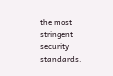the most stringent security standards.